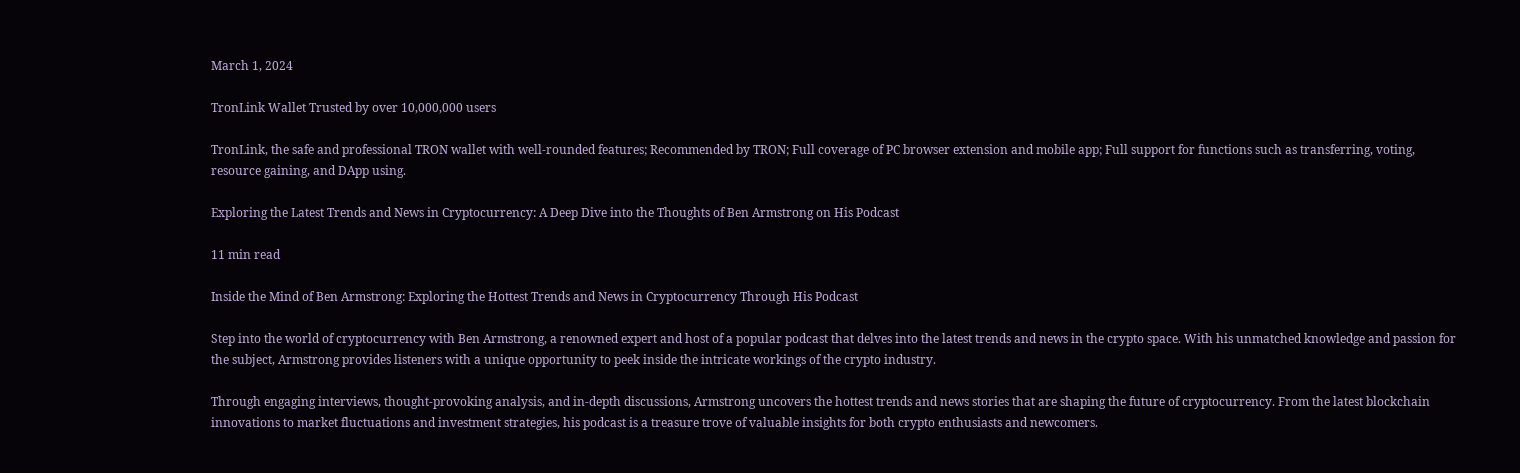March 1, 2024

TronLink Wallet Trusted by over 10,000,000 users

TronLink, the safe and professional TRON wallet with well-rounded features; Recommended by TRON; Full coverage of PC browser extension and mobile app; Full support for functions such as transferring, voting, resource gaining, and DApp using.

Exploring the Latest Trends and News in Cryptocurrency: A Deep Dive into the Thoughts of Ben Armstrong on His Podcast

11 min read

Inside the Mind of Ben Armstrong: Exploring the Hottest Trends and News in Cryptocurrency Through His Podcast

Step into the world of cryptocurrency with Ben Armstrong, a renowned expert and host of a popular podcast that delves into the latest trends and news in the crypto space. With his unmatched knowledge and passion for the subject, Armstrong provides listeners with a unique opportunity to peek inside the intricate workings of the crypto industry.

Through engaging interviews, thought-provoking analysis, and in-depth discussions, Armstrong uncovers the hottest trends and news stories that are shaping the future of cryptocurrency. From the latest blockchain innovations to market fluctuations and investment strategies, his podcast is a treasure trove of valuable insights for both crypto enthusiasts and newcomers.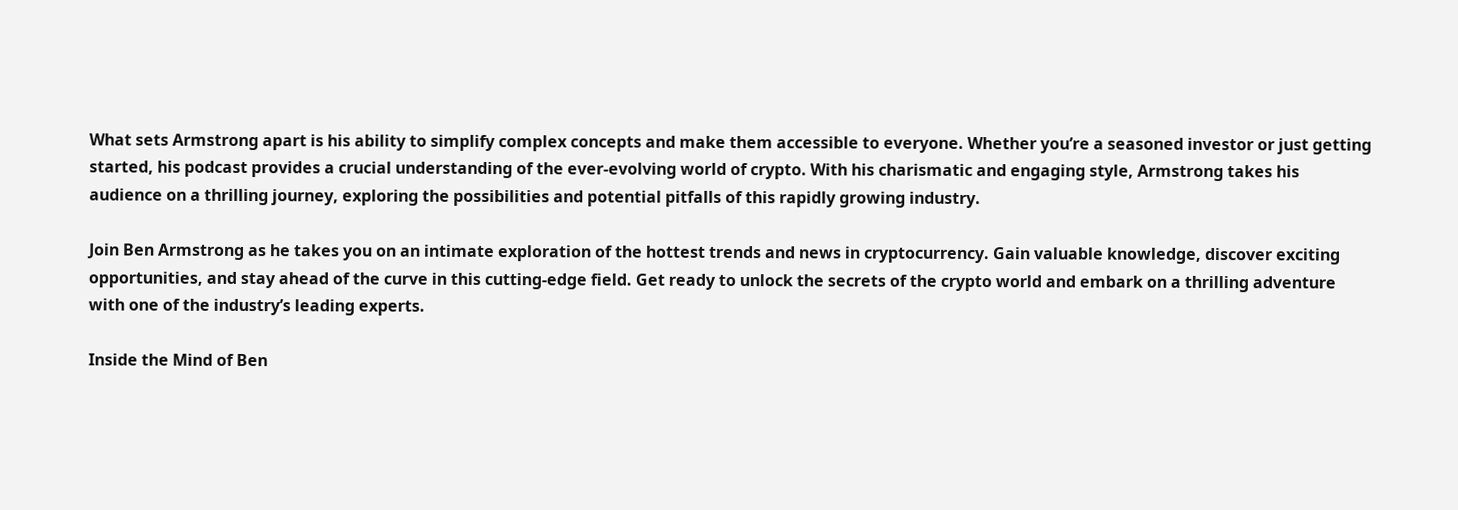What sets Armstrong apart is his ability to simplify complex concepts and make them accessible to everyone. Whether you’re a seasoned investor or just getting started, his podcast provides a crucial understanding of the ever-evolving world of crypto. With his charismatic and engaging style, Armstrong takes his audience on a thrilling journey, exploring the possibilities and potential pitfalls of this rapidly growing industry.

Join Ben Armstrong as he takes you on an intimate exploration of the hottest trends and news in cryptocurrency. Gain valuable knowledge, discover exciting opportunities, and stay ahead of the curve in this cutting-edge field. Get ready to unlock the secrets of the crypto world and embark on a thrilling adventure with one of the industry’s leading experts.

Inside the Mind of Ben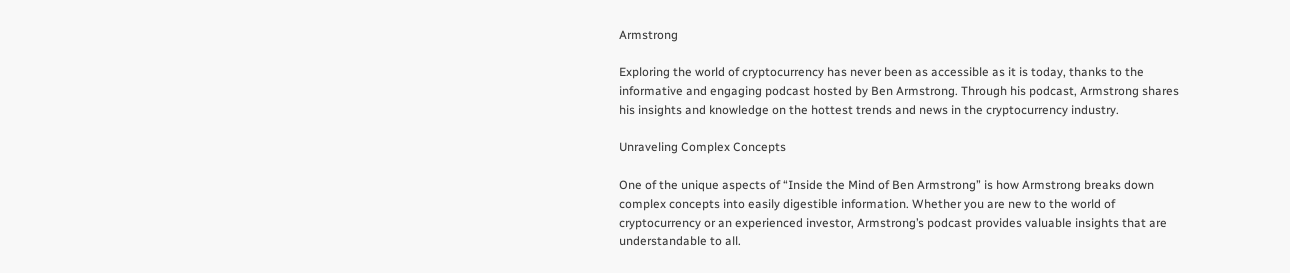Armstrong

Exploring the world of cryptocurrency has never been as accessible as it is today, thanks to the informative and engaging podcast hosted by Ben Armstrong. Through his podcast, Armstrong shares his insights and knowledge on the hottest trends and news in the cryptocurrency industry.

Unraveling Complex Concepts

One of the unique aspects of “Inside the Mind of Ben Armstrong” is how Armstrong breaks down complex concepts into easily digestible information. Whether you are new to the world of cryptocurrency or an experienced investor, Armstrong’s podcast provides valuable insights that are understandable to all.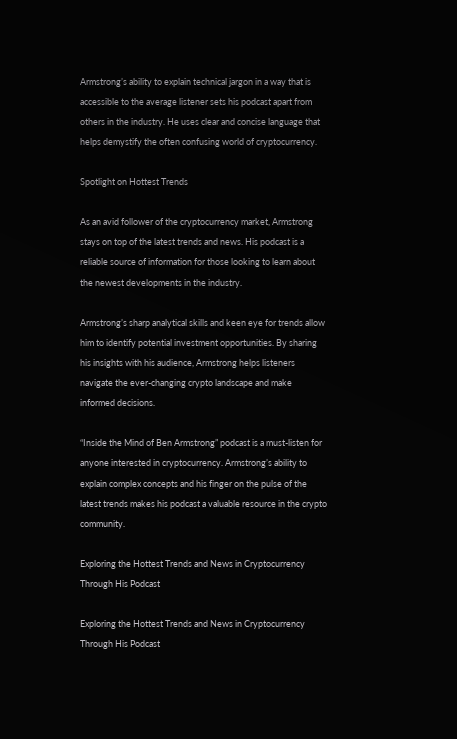Armstrong’s ability to explain technical jargon in a way that is accessible to the average listener sets his podcast apart from others in the industry. He uses clear and concise language that helps demystify the often confusing world of cryptocurrency.

Spotlight on Hottest Trends

As an avid follower of the cryptocurrency market, Armstrong stays on top of the latest trends and news. His podcast is a reliable source of information for those looking to learn about the newest developments in the industry.

Armstrong’s sharp analytical skills and keen eye for trends allow him to identify potential investment opportunities. By sharing his insights with his audience, Armstrong helps listeners navigate the ever-changing crypto landscape and make informed decisions.

“Inside the Mind of Ben Armstrong” podcast is a must-listen for anyone interested in cryptocurrency. Armstrong’s ability to explain complex concepts and his finger on the pulse of the latest trends makes his podcast a valuable resource in the crypto community.

Exploring the Hottest Trends and News in Cryptocurrency Through His Podcast

Exploring the Hottest Trends and News in Cryptocurrency Through His Podcast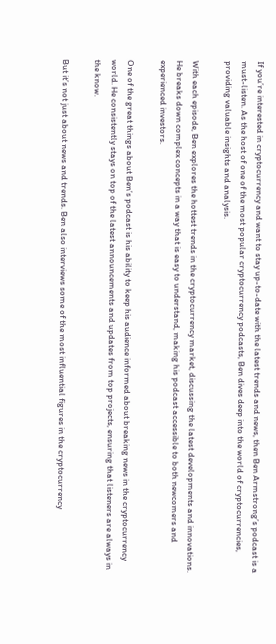If you’re interested in cryptocurrency and want to stay up-to-date with the latest trends and news, then Ben Armstrong’s podcast is a must-listen. As the host of one of the most popular cryptocurrency podcasts, Ben dives deep into the world of cryptocurrencies, providing valuable insights and analysis.

With each episode, Ben explores the hottest trends in the cryptocurrency market, discussing the latest developments and innovations. He breaks down complex concepts in a way that is easy to understand, making his podcast accessible to both newcomers and experienced investors.

One of the great things about Ben’s podcast is his ability to keep his audience informed about breaking news in the cryptocurrency world. He consistently stays on top of the latest announcements and updates from top projects, ensuring that listeners are always in the know.

But it’s not just about news and trends. Ben also interviews some of the most influential figures in the cryptocurrency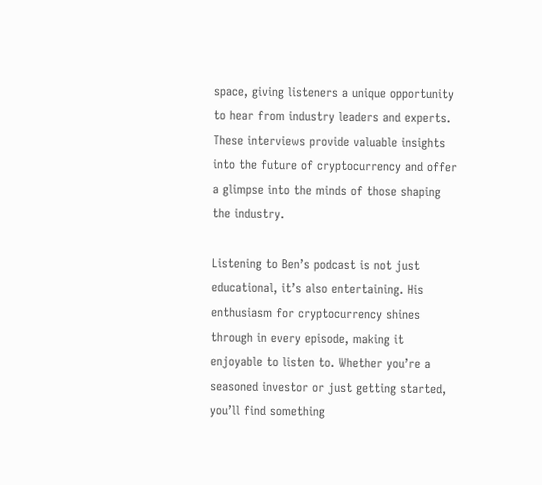space, giving listeners a unique opportunity to hear from industry leaders and experts. These interviews provide valuable insights into the future of cryptocurrency and offer a glimpse into the minds of those shaping the industry.

Listening to Ben’s podcast is not just educational, it’s also entertaining. His enthusiasm for cryptocurrency shines through in every episode, making it enjoyable to listen to. Whether you’re a seasoned investor or just getting started, you’ll find something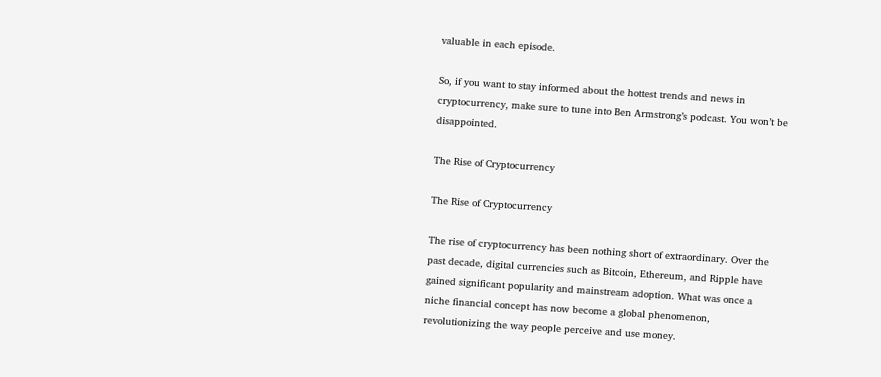valuable in each episode.

So, if you want to stay informed about the hottest trends and news in cryptocurrency, make sure to tune into Ben Armstrong’s podcast. You won’t be disappointed.

The Rise of Cryptocurrency

The Rise of Cryptocurrency

The rise of cryptocurrency has been nothing short of extraordinary. Over the past decade, digital currencies such as Bitcoin, Ethereum, and Ripple have gained significant popularity and mainstream adoption. What was once a niche financial concept has now become a global phenomenon, revolutionizing the way people perceive and use money.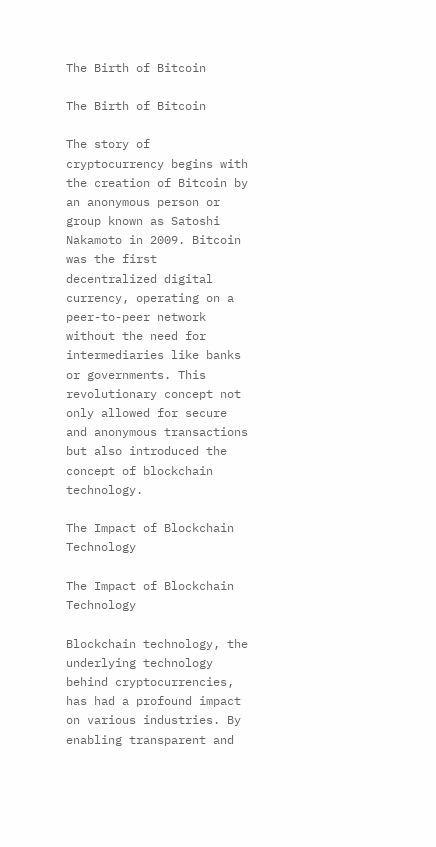The Birth of Bitcoin

The Birth of Bitcoin

The story of cryptocurrency begins with the creation of Bitcoin by an anonymous person or group known as Satoshi Nakamoto in 2009. Bitcoin was the first decentralized digital currency, operating on a peer-to-peer network without the need for intermediaries like banks or governments. This revolutionary concept not only allowed for secure and anonymous transactions but also introduced the concept of blockchain technology.

The Impact of Blockchain Technology

The Impact of Blockchain Technology

Blockchain technology, the underlying technology behind cryptocurrencies, has had a profound impact on various industries. By enabling transparent and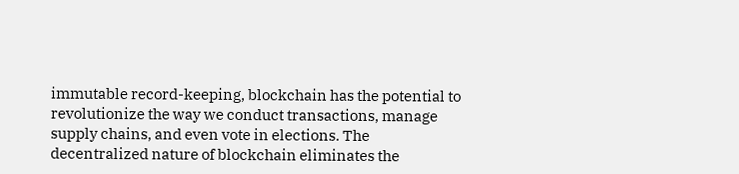immutable record-keeping, blockchain has the potential to revolutionize the way we conduct transactions, manage supply chains, and even vote in elections. The decentralized nature of blockchain eliminates the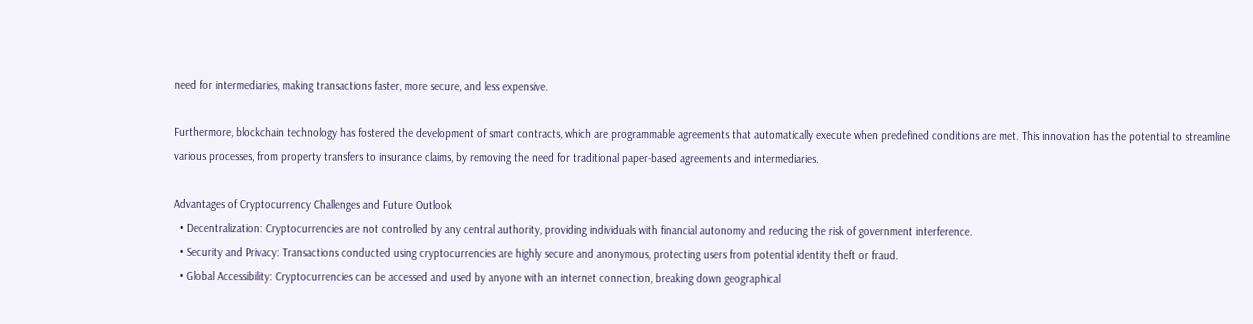need for intermediaries, making transactions faster, more secure, and less expensive.

Furthermore, blockchain technology has fostered the development of smart contracts, which are programmable agreements that automatically execute when predefined conditions are met. This innovation has the potential to streamline various processes, from property transfers to insurance claims, by removing the need for traditional paper-based agreements and intermediaries.

Advantages of Cryptocurrency Challenges and Future Outlook
  • Decentralization: Cryptocurrencies are not controlled by any central authority, providing individuals with financial autonomy and reducing the risk of government interference.
  • Security and Privacy: Transactions conducted using cryptocurrencies are highly secure and anonymous, protecting users from potential identity theft or fraud.
  • Global Accessibility: Cryptocurrencies can be accessed and used by anyone with an internet connection, breaking down geographical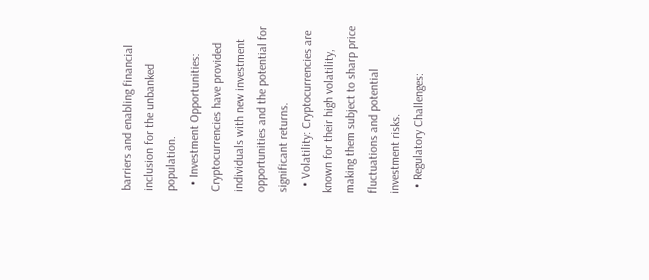barriers and enabling financial inclusion for the unbanked population.
  • Investment Opportunities: Cryptocurrencies have provided individuals with new investment opportunities and the potential for significant returns.
  • Volatility: Cryptocurrencies are known for their high volatility, making them subject to sharp price fluctuations and potential investment risks.
  • Regulatory Challenges: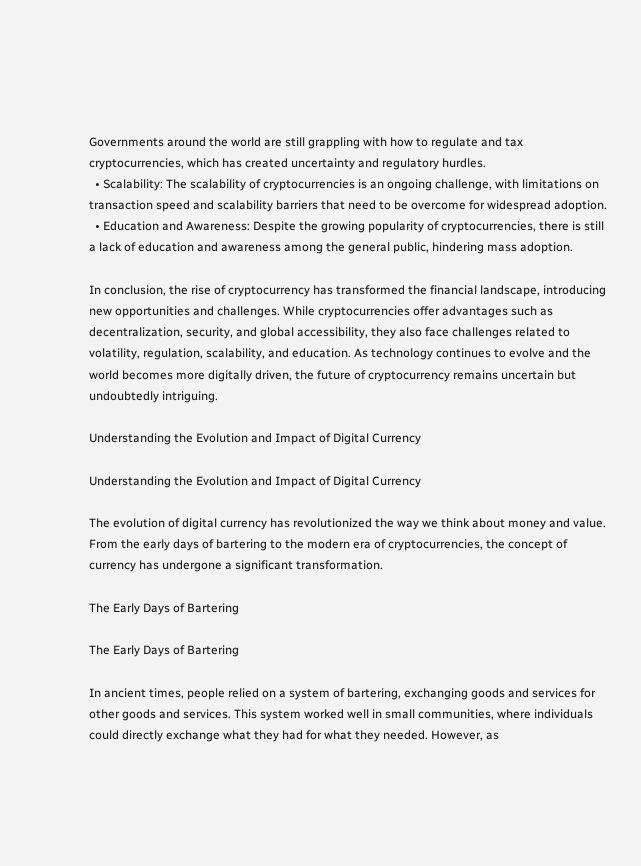Governments around the world are still grappling with how to regulate and tax cryptocurrencies, which has created uncertainty and regulatory hurdles.
  • Scalability: The scalability of cryptocurrencies is an ongoing challenge, with limitations on transaction speed and scalability barriers that need to be overcome for widespread adoption.
  • Education and Awareness: Despite the growing popularity of cryptocurrencies, there is still a lack of education and awareness among the general public, hindering mass adoption.

In conclusion, the rise of cryptocurrency has transformed the financial landscape, introducing new opportunities and challenges. While cryptocurrencies offer advantages such as decentralization, security, and global accessibility, they also face challenges related to volatility, regulation, scalability, and education. As technology continues to evolve and the world becomes more digitally driven, the future of cryptocurrency remains uncertain but undoubtedly intriguing.

Understanding the Evolution and Impact of Digital Currency

Understanding the Evolution and Impact of Digital Currency

The evolution of digital currency has revolutionized the way we think about money and value. From the early days of bartering to the modern era of cryptocurrencies, the concept of currency has undergone a significant transformation.

The Early Days of Bartering

The Early Days of Bartering

In ancient times, people relied on a system of bartering, exchanging goods and services for other goods and services. This system worked well in small communities, where individuals could directly exchange what they had for what they needed. However, as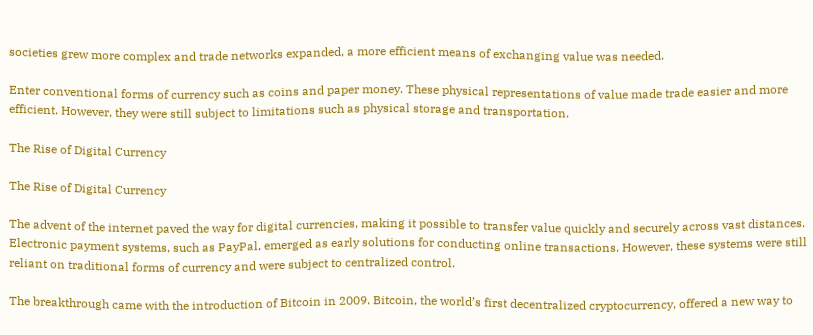societies grew more complex and trade networks expanded, a more efficient means of exchanging value was needed.

Enter conventional forms of currency such as coins and paper money. These physical representations of value made trade easier and more efficient. However, they were still subject to limitations such as physical storage and transportation.

The Rise of Digital Currency

The Rise of Digital Currency

The advent of the internet paved the way for digital currencies, making it possible to transfer value quickly and securely across vast distances. Electronic payment systems, such as PayPal, emerged as early solutions for conducting online transactions. However, these systems were still reliant on traditional forms of currency and were subject to centralized control.

The breakthrough came with the introduction of Bitcoin in 2009. Bitcoin, the world’s first decentralized cryptocurrency, offered a new way to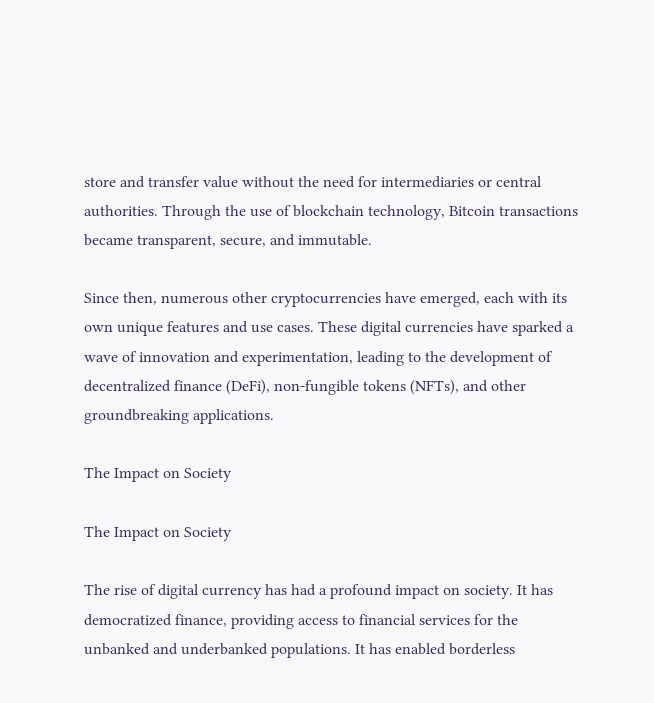store and transfer value without the need for intermediaries or central authorities. Through the use of blockchain technology, Bitcoin transactions became transparent, secure, and immutable.

Since then, numerous other cryptocurrencies have emerged, each with its own unique features and use cases. These digital currencies have sparked a wave of innovation and experimentation, leading to the development of decentralized finance (DeFi), non-fungible tokens (NFTs), and other groundbreaking applications.

The Impact on Society

The Impact on Society

The rise of digital currency has had a profound impact on society. It has democratized finance, providing access to financial services for the unbanked and underbanked populations. It has enabled borderless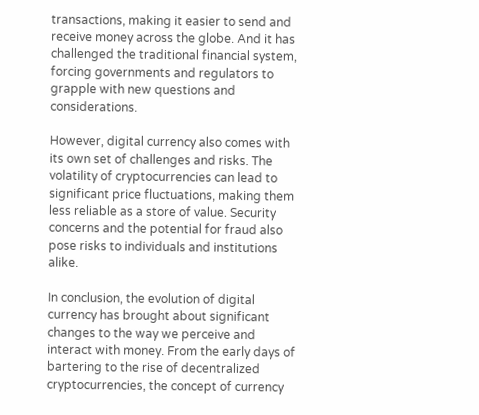transactions, making it easier to send and receive money across the globe. And it has challenged the traditional financial system, forcing governments and regulators to grapple with new questions and considerations.

However, digital currency also comes with its own set of challenges and risks. The volatility of cryptocurrencies can lead to significant price fluctuations, making them less reliable as a store of value. Security concerns and the potential for fraud also pose risks to individuals and institutions alike.

In conclusion, the evolution of digital currency has brought about significant changes to the way we perceive and interact with money. From the early days of bartering to the rise of decentralized cryptocurrencies, the concept of currency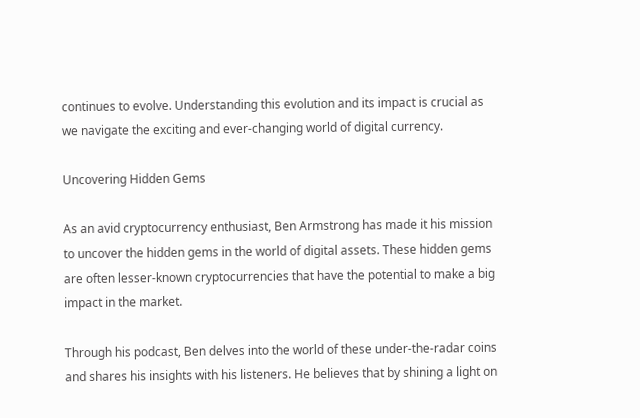continues to evolve. Understanding this evolution and its impact is crucial as we navigate the exciting and ever-changing world of digital currency.

Uncovering Hidden Gems

As an avid cryptocurrency enthusiast, Ben Armstrong has made it his mission to uncover the hidden gems in the world of digital assets. These hidden gems are often lesser-known cryptocurrencies that have the potential to make a big impact in the market.

Through his podcast, Ben delves into the world of these under-the-radar coins and shares his insights with his listeners. He believes that by shining a light on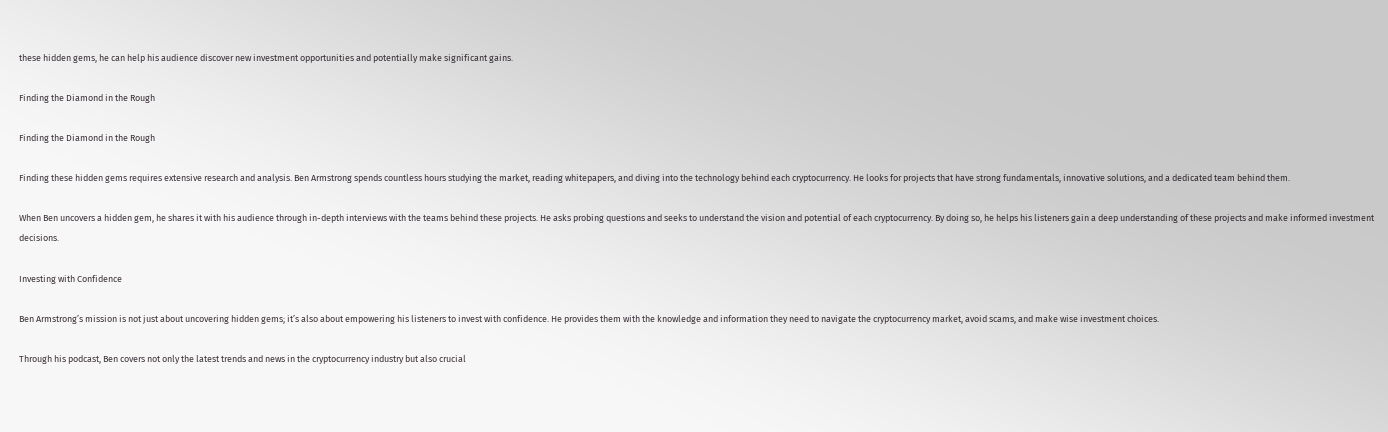these hidden gems, he can help his audience discover new investment opportunities and potentially make significant gains.

Finding the Diamond in the Rough

Finding the Diamond in the Rough

Finding these hidden gems requires extensive research and analysis. Ben Armstrong spends countless hours studying the market, reading whitepapers, and diving into the technology behind each cryptocurrency. He looks for projects that have strong fundamentals, innovative solutions, and a dedicated team behind them.

When Ben uncovers a hidden gem, he shares it with his audience through in-depth interviews with the teams behind these projects. He asks probing questions and seeks to understand the vision and potential of each cryptocurrency. By doing so, he helps his listeners gain a deep understanding of these projects and make informed investment decisions.

Investing with Confidence

Ben Armstrong’s mission is not just about uncovering hidden gems; it’s also about empowering his listeners to invest with confidence. He provides them with the knowledge and information they need to navigate the cryptocurrency market, avoid scams, and make wise investment choices.

Through his podcast, Ben covers not only the latest trends and news in the cryptocurrency industry but also crucial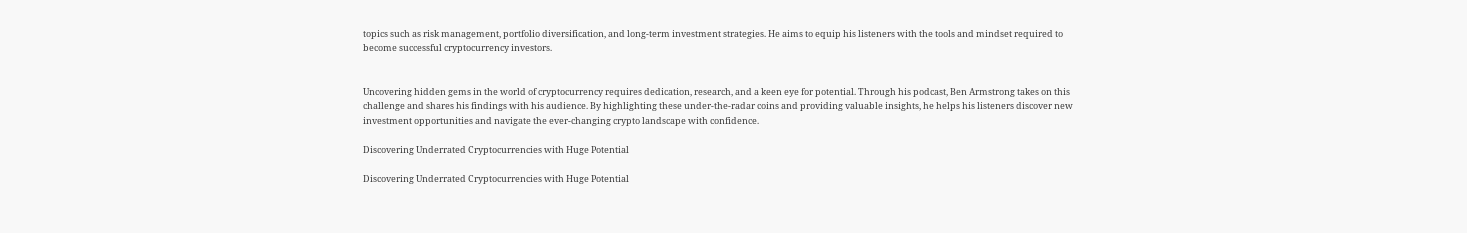topics such as risk management, portfolio diversification, and long-term investment strategies. He aims to equip his listeners with the tools and mindset required to become successful cryptocurrency investors.


Uncovering hidden gems in the world of cryptocurrency requires dedication, research, and a keen eye for potential. Through his podcast, Ben Armstrong takes on this challenge and shares his findings with his audience. By highlighting these under-the-radar coins and providing valuable insights, he helps his listeners discover new investment opportunities and navigate the ever-changing crypto landscape with confidence.

Discovering Underrated Cryptocurrencies with Huge Potential

Discovering Underrated Cryptocurrencies with Huge Potential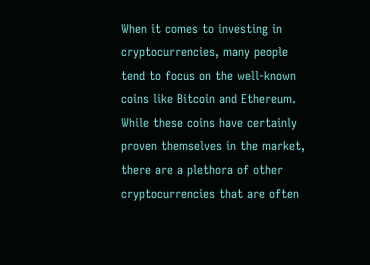When it comes to investing in cryptocurrencies, many people tend to focus on the well-known coins like Bitcoin and Ethereum. While these coins have certainly proven themselves in the market, there are a plethora of other cryptocurrencies that are often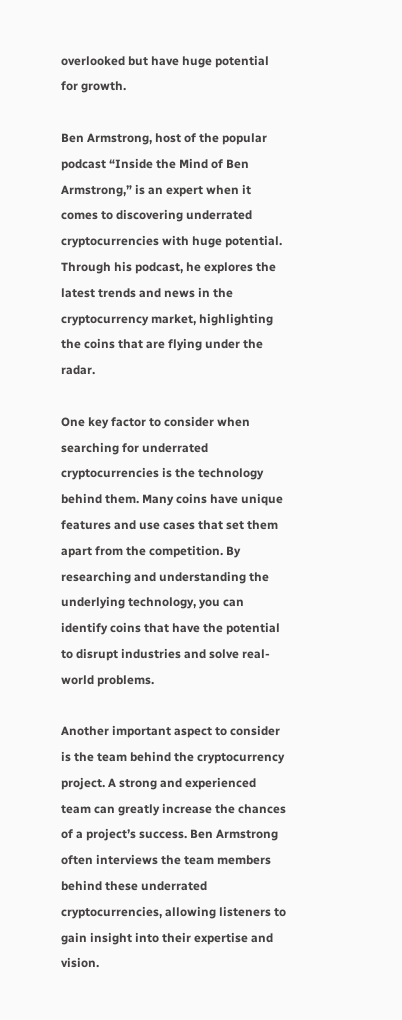overlooked but have huge potential for growth.

Ben Armstrong, host of the popular podcast “Inside the Mind of Ben Armstrong,” is an expert when it comes to discovering underrated cryptocurrencies with huge potential. Through his podcast, he explores the latest trends and news in the cryptocurrency market, highlighting the coins that are flying under the radar.

One key factor to consider when searching for underrated cryptocurrencies is the technology behind them. Many coins have unique features and use cases that set them apart from the competition. By researching and understanding the underlying technology, you can identify coins that have the potential to disrupt industries and solve real-world problems.

Another important aspect to consider is the team behind the cryptocurrency project. A strong and experienced team can greatly increase the chances of a project’s success. Ben Armstrong often interviews the team members behind these underrated cryptocurrencies, allowing listeners to gain insight into their expertise and vision.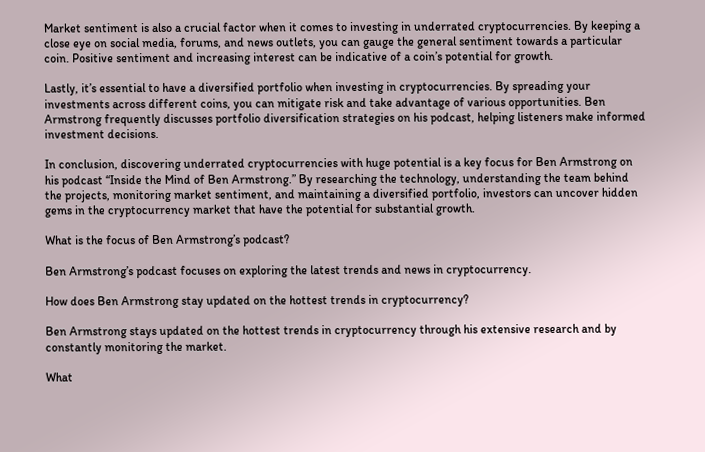Market sentiment is also a crucial factor when it comes to investing in underrated cryptocurrencies. By keeping a close eye on social media, forums, and news outlets, you can gauge the general sentiment towards a particular coin. Positive sentiment and increasing interest can be indicative of a coin’s potential for growth.

Lastly, it’s essential to have a diversified portfolio when investing in cryptocurrencies. By spreading your investments across different coins, you can mitigate risk and take advantage of various opportunities. Ben Armstrong frequently discusses portfolio diversification strategies on his podcast, helping listeners make informed investment decisions.

In conclusion, discovering underrated cryptocurrencies with huge potential is a key focus for Ben Armstrong on his podcast “Inside the Mind of Ben Armstrong.” By researching the technology, understanding the team behind the projects, monitoring market sentiment, and maintaining a diversified portfolio, investors can uncover hidden gems in the cryptocurrency market that have the potential for substantial growth.

What is the focus of Ben Armstrong’s podcast?

Ben Armstrong’s podcast focuses on exploring the latest trends and news in cryptocurrency.

How does Ben Armstrong stay updated on the hottest trends in cryptocurrency?

Ben Armstrong stays updated on the hottest trends in cryptocurrency through his extensive research and by constantly monitoring the market.

What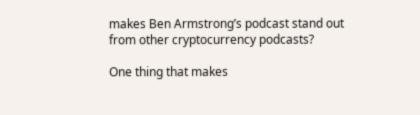makes Ben Armstrong’s podcast stand out from other cryptocurrency podcasts?

One thing that makes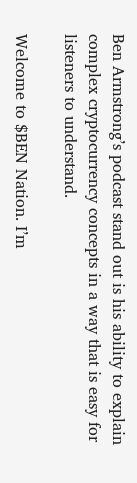Ben Armstrong’s podcast stand out is his ability to explain complex cryptocurrency concepts in a way that is easy for listeners to understand.

Welcome to $BEN Nation. I’m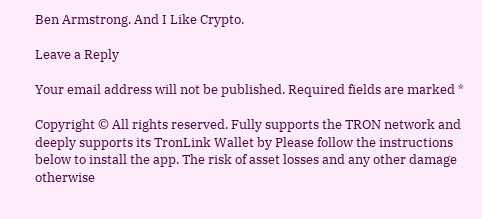Ben Armstrong. And I Like Crypto.

Leave a Reply

Your email address will not be published. Required fields are marked *

Copyright © All rights reserved. Fully supports the TRON network and deeply supports its TronLink Wallet by Please follow the instructions below to install the app. The risk of asset losses and any other damage otherwise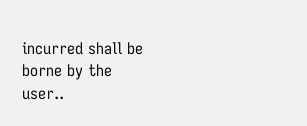incurred shall be borne by the user..